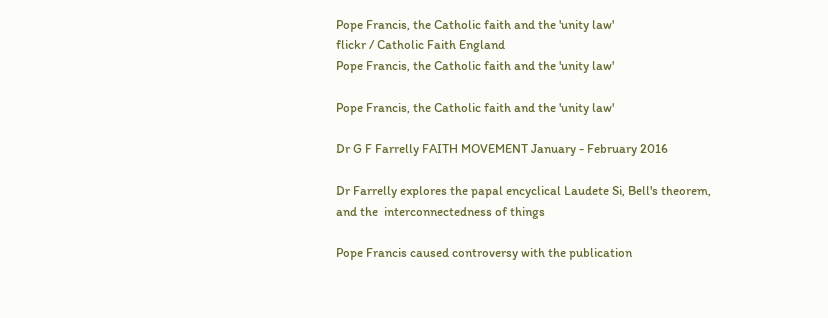Pope Francis, the Catholic faith and the 'unity law'
flickr / Catholic Faith England
Pope Francis, the Catholic faith and the 'unity law'

Pope Francis, the Catholic faith and the 'unity law'

Dr G F Farrelly FAITH MOVEMENT January - February 2016

Dr Farrelly explores the papal encyclical Laudete Si, Bell's theorem, and the  interconnectedness of things

Pope Francis caused controversy with the publication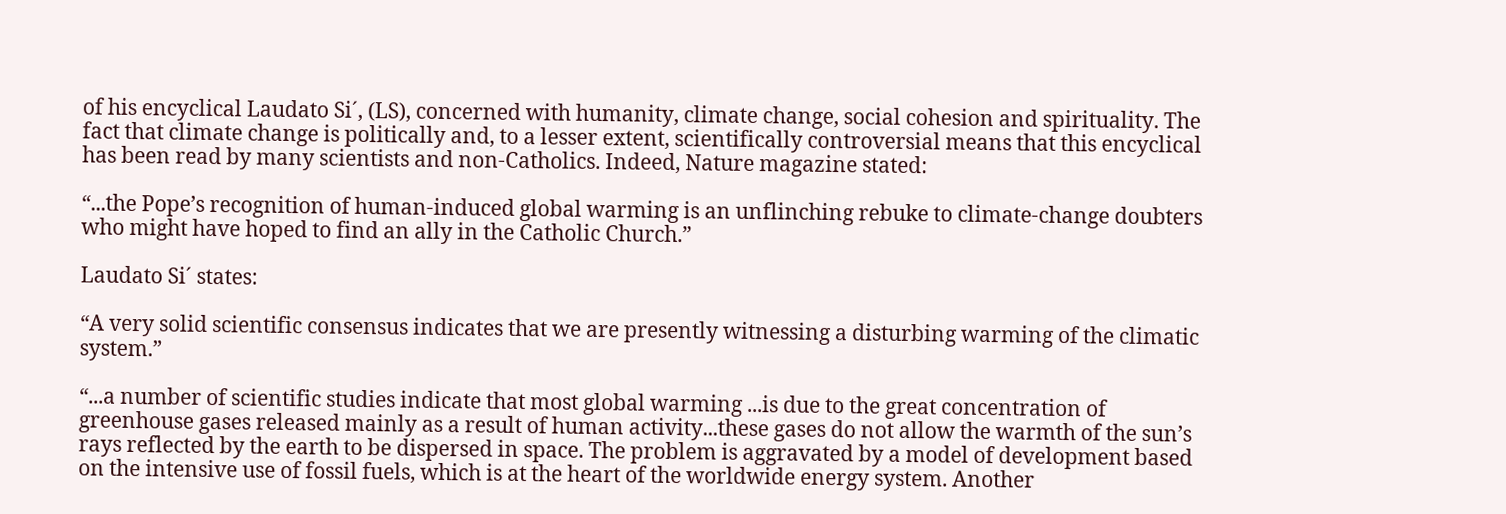of his encyclical Laudato Si´, (LS), concerned with humanity, climate change, social cohesion and spirituality. The fact that climate change is politically and, to a lesser extent, scientifically controversial means that this encyclical has been read by many scientists and non-Catholics. Indeed, Nature magazine stated:

“...the Pope’s recognition of human-induced global warming is an unflinching rebuke to climate-change doubters who might have hoped to find an ally in the Catholic Church.”

Laudato Si´ states:

“A very solid scientific consensus indicates that we are presently witnessing a disturbing warming of the climatic system.”

“...a number of scientific studies indicate that most global warming ...is due to the great concentration of greenhouse gases released mainly as a result of human activity...these gases do not allow the warmth of the sun’s rays reflected by the earth to be dispersed in space. The problem is aggravated by a model of development based on the intensive use of fossil fuels, which is at the heart of the worldwide energy system. Another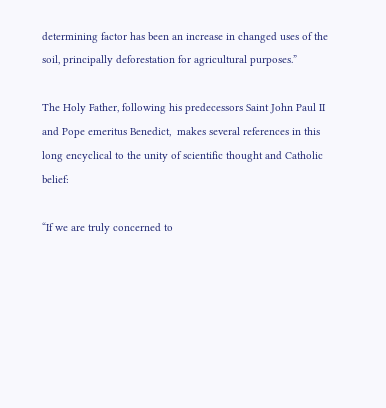determining factor has been an increase in changed uses of the soil, principally deforestation for agricultural purposes.”

The Holy Father, following his predecessors Saint John Paul II and Pope emeritus Benedict,  makes several references in this long encyclical to the unity of scientific thought and Catholic belief:

“If we are truly concerned to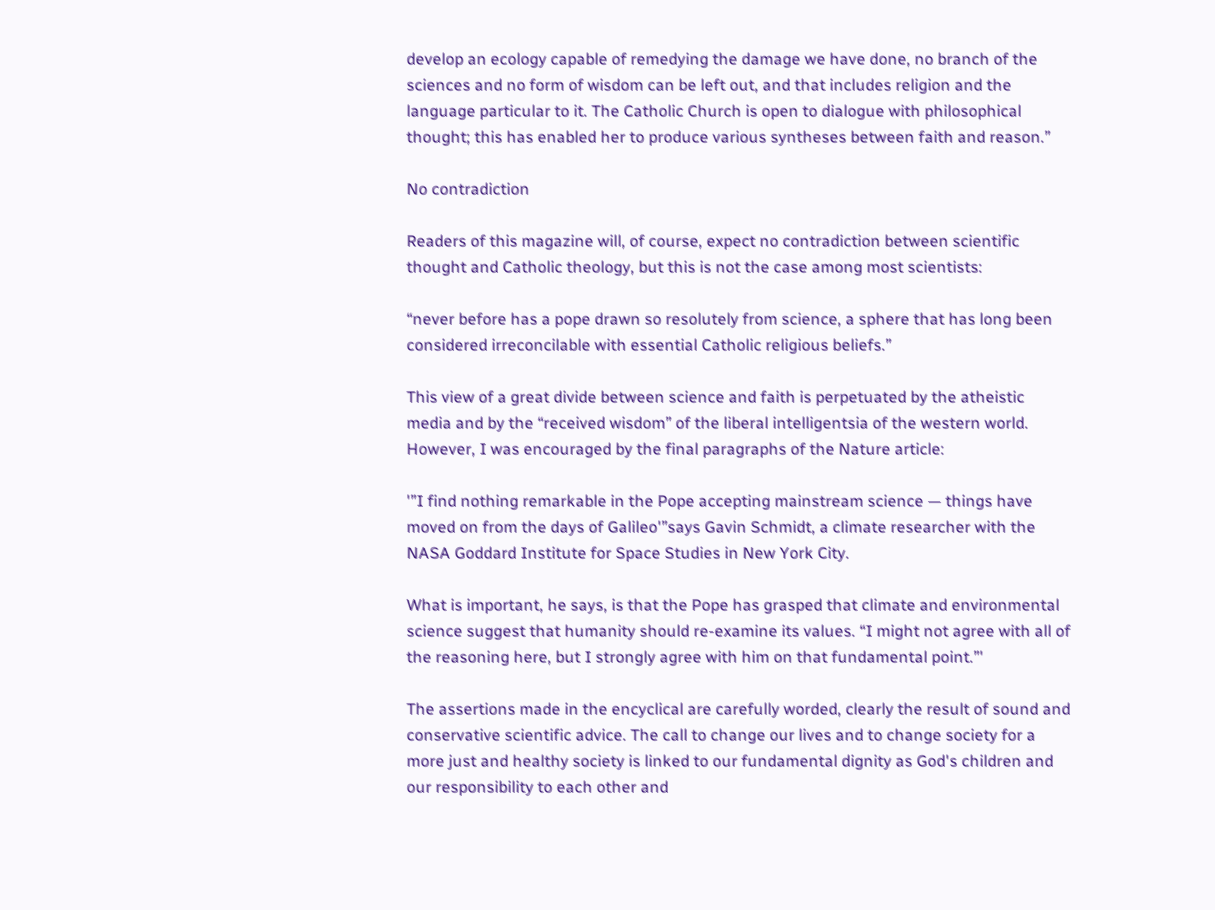develop an ecology capable of remedying the damage we have done, no branch of the sciences and no form of wisdom can be left out, and that includes religion and the language particular to it. The Catholic Church is open to dialogue with philosophical thought; this has enabled her to produce various syntheses between faith and reason.”

No contradiction

Readers of this magazine will, of course, expect no contradiction between scientific thought and Catholic theology, but this is not the case among most scientists:

“never before has a pope drawn so resolutely from science, a sphere that has long been considered irreconcilable with essential Catholic religious beliefs.”

This view of a great divide between science and faith is perpetuated by the atheistic media and by the “received wisdom” of the liberal intelligentsia of the western world. However, I was encouraged by the final paragraphs of the Nature article:

'”I find nothing remarkable in the Pope accepting mainstream science — things have moved on from the days of Galileo'”says Gavin Schmidt, a climate researcher with the NASA Goddard Institute for Space Studies in New York City.

What is important, he says, is that the Pope has grasped that climate and environmental science suggest that humanity should re-examine its values. “I might not agree with all of the reasoning here, but I strongly agree with him on that fundamental point.”'

The assertions made in the encyclical are carefully worded, clearly the result of sound and conservative scientific advice. The call to change our lives and to change society for a more just and healthy society is linked to our fundamental dignity as God's children and our responsibility to each other and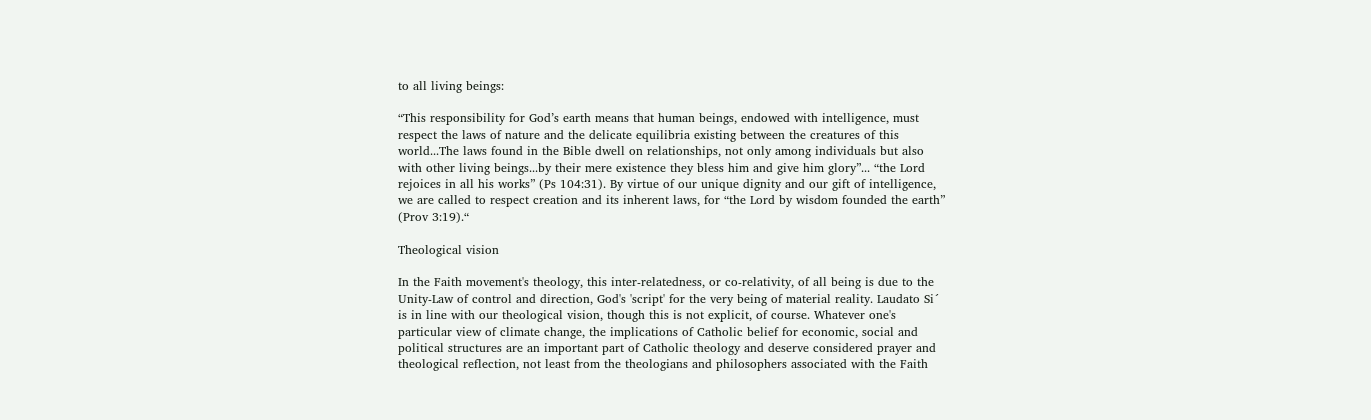to all living beings:

“This responsibility for God’s earth means that human beings, endowed with intelligence, must respect the laws of nature and the delicate equilibria existing between the creatures of this world...The laws found in the Bible dwell on relationships, not only among individuals but also with other living beings...by their mere existence they bless him and give him glory”... “the Lord rejoices in all his works” (Ps 104:31). By virtue of our unique dignity and our gift of intelligence, we are called to respect creation and its inherent laws, for “the Lord by wisdom founded the earth” (Prov 3:19).“

Theological vision

In the Faith movement's theology, this inter-relatedness, or co-relativity, of all being is due to the Unity-Law of control and direction, God's 'script' for the very being of material reality. Laudato Si´ is in line with our theological vision, though this is not explicit, of course. Whatever one's particular view of climate change, the implications of Catholic belief for economic, social and political structures are an important part of Catholic theology and deserve considered prayer and theological reflection, not least from the theologians and philosophers associated with the Faith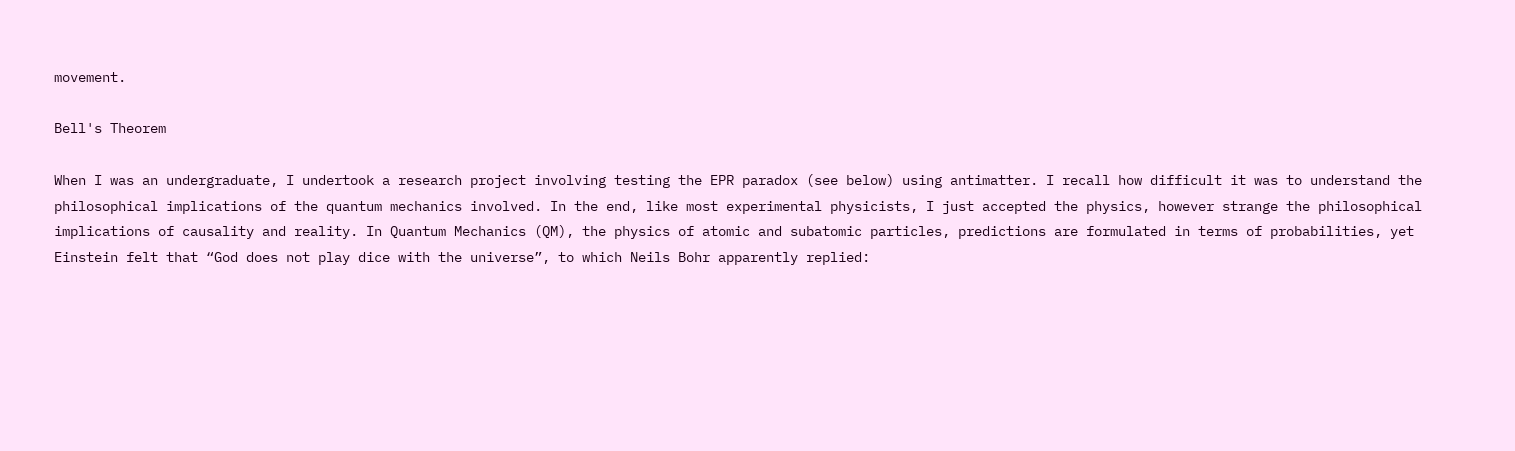movement.

Bell's Theorem

When I was an undergraduate, I undertook a research project involving testing the EPR paradox (see below) using antimatter. I recall how difficult it was to understand the philosophical implications of the quantum mechanics involved. In the end, like most experimental physicists, I just accepted the physics, however strange the philosophical implications of causality and reality. In Quantum Mechanics (QM), the physics of atomic and subatomic particles, predictions are formulated in terms of probabilities, yet Einstein felt that “God does not play dice with the universe”, to which Neils Bohr apparently replied: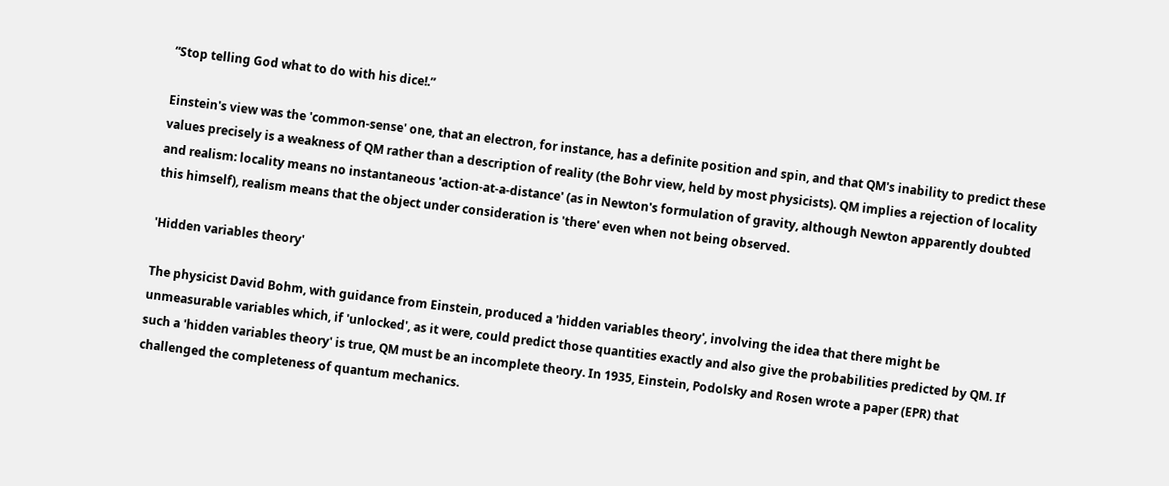“Stop telling God what to do with his dice!.”

Einstein's view was the 'common-sense' one, that an electron, for instance, has a definite position and spin, and that QM's inability to predict these values precisely is a weakness of QM rather than a description of reality (the Bohr view, held by most physicists). QM implies a rejection of locality and realism: locality means no instantaneous 'action-at-a-distance' (as in Newton's formulation of gravity, although Newton apparently doubted this himself), realism means that the object under consideration is 'there' even when not being observed.

'Hidden variables theory'

The physicist David Bohm, with guidance from Einstein, produced a 'hidden variables theory', involving the idea that there might be unmeasurable variables which, if 'unlocked', as it were, could predict those quantities exactly and also give the probabilities predicted by QM. If such a 'hidden variables theory' is true, QM must be an incomplete theory. In 1935, Einstein, Podolsky and Rosen wrote a paper (EPR) that challenged the completeness of quantum mechanics.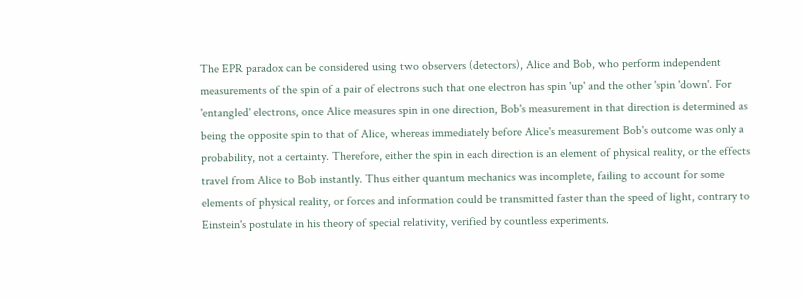The EPR paradox can be considered using two observers (detectors), Alice and Bob, who perform independent measurements of the spin of a pair of electrons such that one electron has spin 'up' and the other 'spin 'down'. For 'entangled' electrons, once Alice measures spin in one direction, Bob's measurement in that direction is determined as being the opposite spin to that of Alice, whereas immediately before Alice's measurement Bob's outcome was only a probability, not a certainty. Therefore, either the spin in each direction is an element of physical reality, or the effects travel from Alice to Bob instantly. Thus either quantum mechanics was incomplete, failing to account for some elements of physical reality, or forces and information could be transmitted faster than the speed of light, contrary to Einstein's postulate in his theory of special relativity, verified by countless experiments.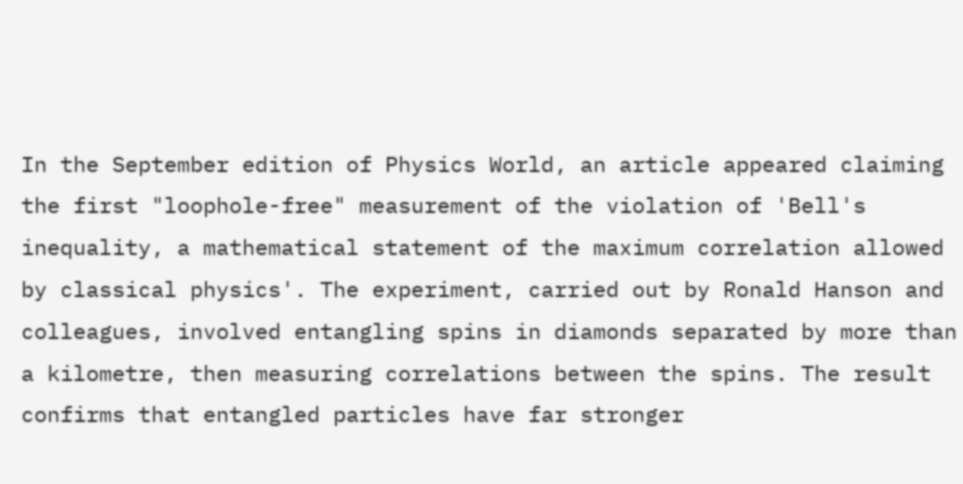In the September edition of Physics World, an article appeared claiming the first "loophole-free" measurement of the violation of 'Bell's inequality, a mathematical statement of the maximum correlation allowed by classical physics'. The experiment, carried out by Ronald Hanson and colleagues, involved entangling spins in diamonds separated by more than a kilometre, then measuring correlations between the spins. The result confirms that entangled particles have far stronger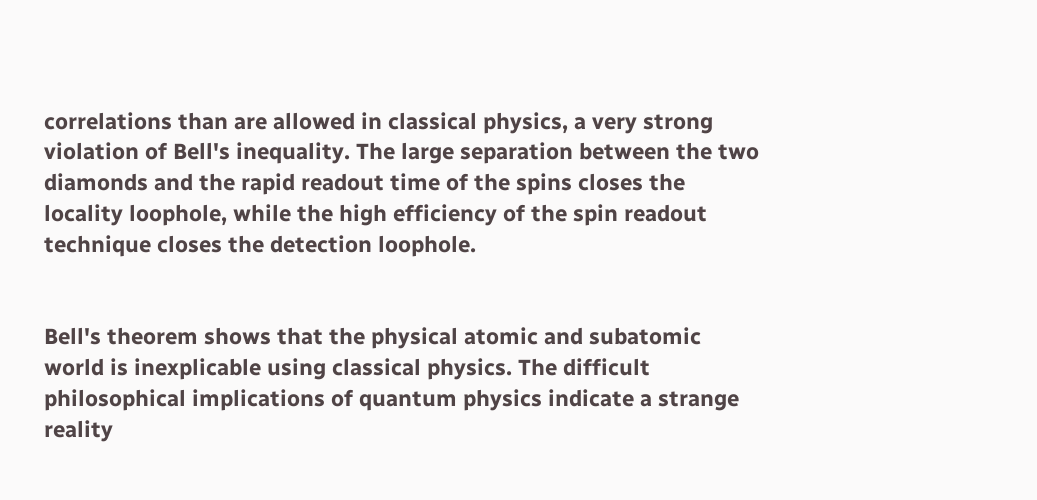correlations than are allowed in classical physics, a very strong violation of Bell's inequality. The large separation between the two diamonds and the rapid readout time of the spins closes the locality loophole, while the high efficiency of the spin readout technique closes the detection loophole.


Bell's theorem shows that the physical atomic and subatomic world is inexplicable using classical physics. The difficult philosophical implications of quantum physics indicate a strange reality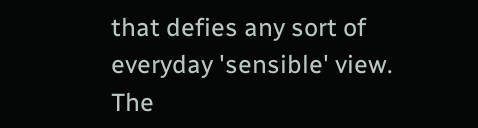that defies any sort of everyday 'sensible' view. The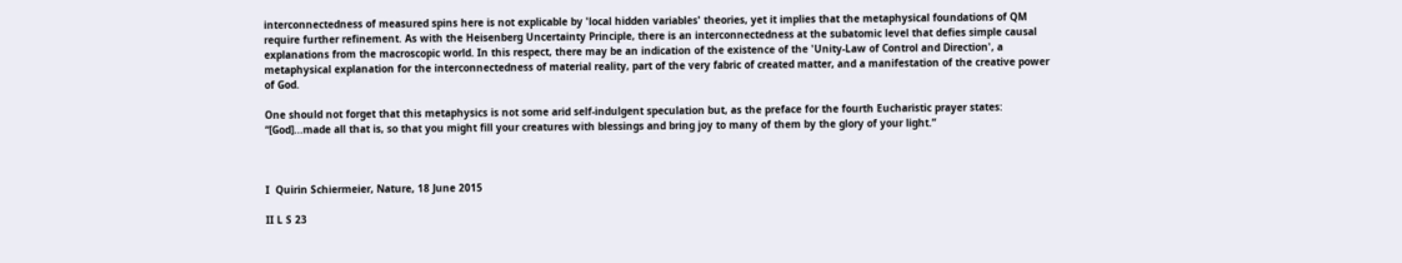interconnectedness of measured spins here is not explicable by 'local hidden variables' theories, yet it implies that the metaphysical foundations of QM require further refinement. As with the Heisenberg Uncertainty Principle, there is an interconnectedness at the subatomic level that defies simple causal explanations from the macroscopic world. In this respect, there may be an indication of the existence of the 'Unity-Law of Control and Direction', a metaphysical explanation for the interconnectedness of material reality, part of the very fabric of created matter, and a manifestation of the creative power of God.

One should not forget that this metaphysics is not some arid self-indulgent speculation but, as the preface for the fourth Eucharistic prayer states: “[God]...made all that is, so that you might fill your creatures with blessings and bring joy to many of them by the glory of your light.”



I  Quirin Schiermeier, Nature, 18 June 2015

II L S 23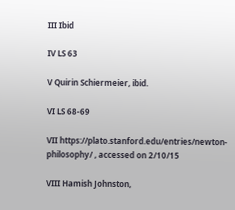III Ibid

IV LS 63

V Quirin Schiermeier, ibid.

VI LS 68-69

VII https://plato.stanford.edu/entries/newton-philosophy/ , accessed on 2/10/15

VIII Hamish Johnston,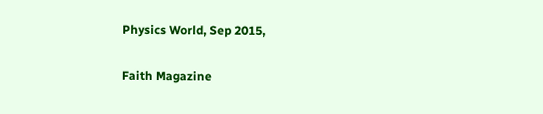Physics World, Sep 2015,

Faith Magazine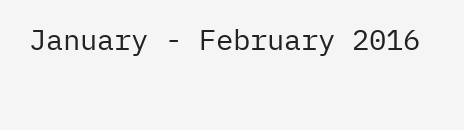January - February 2016